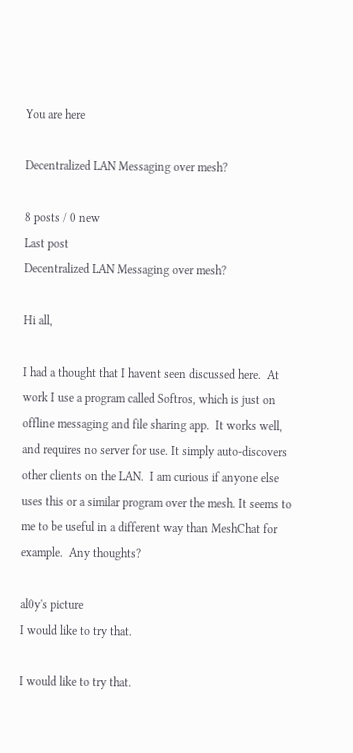You are here

Decentralized LAN Messaging over mesh?

8 posts / 0 new
Last post
Decentralized LAN Messaging over mesh?

Hi all,

I had a thought that I havent seen discussed here.  At work I use a program called Softros, which is just on offline messaging and file sharing app.  It works well, and requires no server for use. It simply auto-discovers other clients on the LAN.  I am curious if anyone else uses this or a similar program over the mesh. It seems to me to be useful in a different way than MeshChat for example.  Any thoughts?

al0y's picture
I would like to try that.

I would like to try that.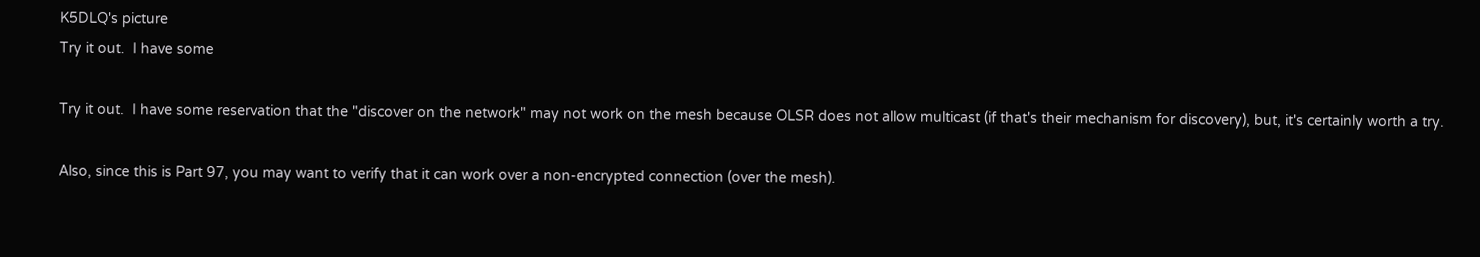K5DLQ's picture
Try it out.  I have some

Try it out.  I have some reservation that the "discover on the network" may not work on the mesh because OLSR does not allow multicast (if that's their mechanism for discovery), but, it's certainly worth a try.

Also, since this is Part 97, you may want to verify that it can work over a non-encrypted connection (over the mesh).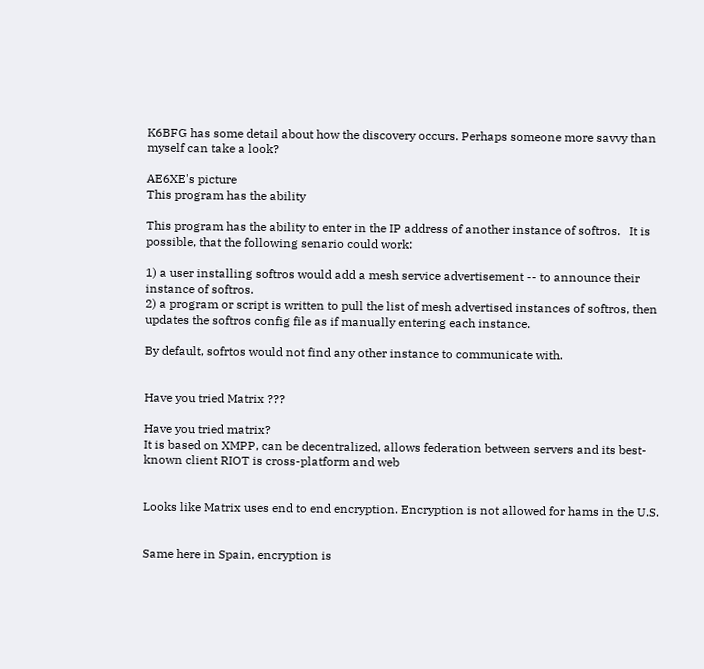K6BFG has some detail about how the discovery occurs. Perhaps someone more savvy than myself can take a look?

AE6XE's picture
This program has the ability

This program has the ability to enter in the IP address of another instance of softros.   It is possible, that the following senario could work:

1) a user installing softros would add a mesh service advertisement -- to announce their instance of softros.
2) a program or script is written to pull the list of mesh advertised instances of softros, then updates the softros config file as if manually entering each instance.

By default, sofrtos would not find any other instance to communicate with.


Have you tried Matrix ???

Have you tried matrix?
It is based on XMPP, can be decentralized, allows federation between servers and its best-known client RIOT is cross-platform and web


Looks like Matrix uses end to end encryption. Encryption is not allowed for hams in the U.S.


Same here in Spain, encryption is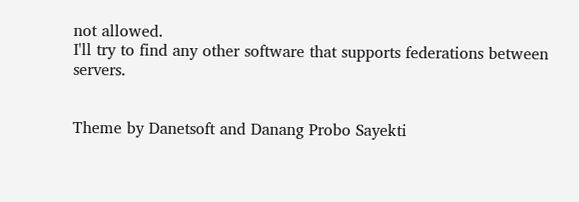not allowed.
I'll try to find any other software that supports federations between servers.


Theme by Danetsoft and Danang Probo Sayekti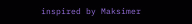inspired by Maksimer